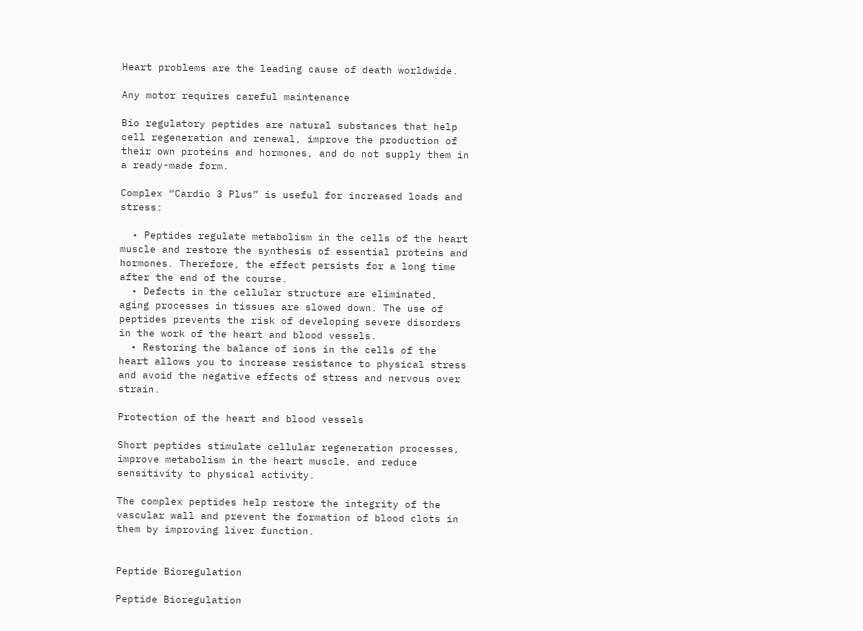Heart problems are the leading cause of death worldwide.

Any motor requires careful maintenance

Bio regulatory peptides are natural substances that help cell regeneration and renewal, improve the production of their own proteins and hormones, and do not supply them in a ready-made form.

Complex “Cardio 3 Plus” is useful for increased loads and stress:

  • Peptides regulate metabolism in the cells of the heart muscle and restore the synthesis of essential proteins and hormones. Therefore, the effect persists for a long time after the end of the course.
  • Defects in the cellular structure are eliminated, aging processes in tissues are slowed down. The use of peptides prevents the risk of developing severe disorders in the work of the heart and blood vessels.
  • Restoring the balance of ions in the cells of the heart allows you to increase resistance to physical stress and avoid the negative effects of stress and nervous over strain.

Protection of the heart and blood vessels

Short peptides stimulate cellular regeneration processes, improve metabolism in the heart muscle, and reduce sensitivity to physical activity.

The complex peptides help restore the integrity of the vascular wall and prevent the formation of blood clots in them by improving liver function.


Peptide Bioregulation

Peptide Bioregulation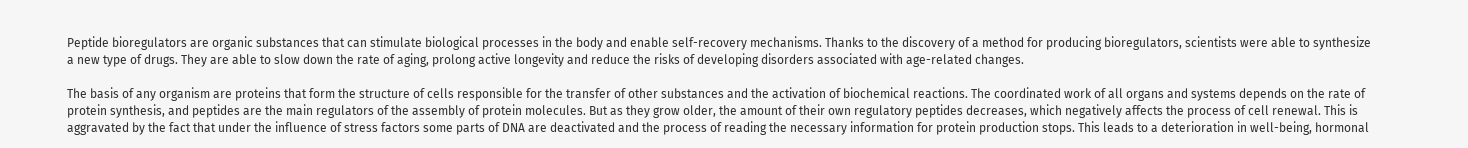Peptide bioregulators are organic substances that can stimulate biological processes in the body and enable self-recovery mechanisms. Thanks to the discovery of a method for producing bioregulators, scientists were able to synthesize a new type of drugs. They are able to slow down the rate of aging, prolong active longevity and reduce the risks of developing disorders associated with age-related changes.

The basis of any organism are proteins that form the structure of cells responsible for the transfer of other substances and the activation of biochemical reactions. The coordinated work of all organs and systems depends on the rate of protein synthesis, and peptides are the main regulators of the assembly of protein molecules. But as they grow older, the amount of their own regulatory peptides decreases, which negatively affects the process of cell renewal. This is aggravated by the fact that under the influence of stress factors some parts of DNA are deactivated and the process of reading the necessary information for protein production stops. This leads to a deterioration in well-being, hormonal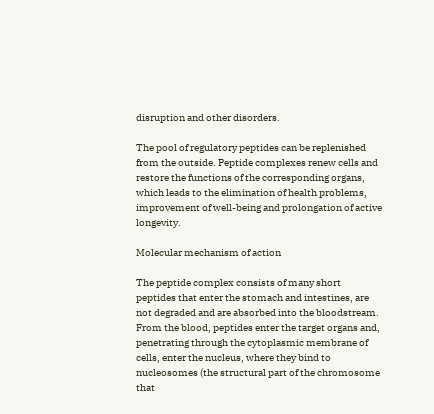disruption and other disorders.

The pool of regulatory peptides can be replenished from the outside. Peptide complexes renew cells and restore the functions of the corresponding organs, which leads to the elimination of health problems, improvement of well-being and prolongation of active longevity.

Molecular mechanism of action

The peptide complex consists of many short peptides that enter the stomach and intestines, are not degraded and are absorbed into the bloodstream. From the blood, peptides enter the target organs and, penetrating through the cytoplasmic membrane of cells, enter the nucleus, where they bind to nucleosomes (the structural part of the chromosome that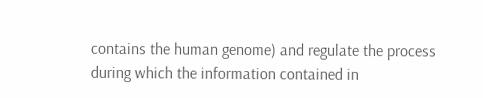contains the human genome) and regulate the process during which the information contained in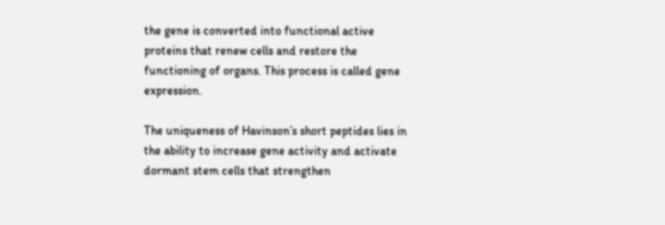the gene is converted into functional active proteins that renew cells and restore the functioning of organs. This process is called gene expression.

The uniqueness of Havinson’s short peptides lies in the ability to increase gene activity and activate dormant stem cells that strengthen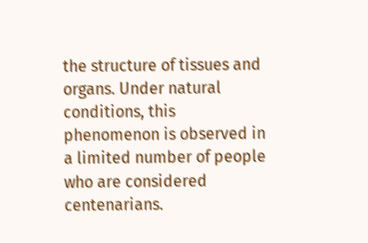the structure of tissues and organs. Under natural conditions, this phenomenon is observed in a limited number of people who are considered centenarians.